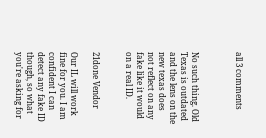all 3 comments



No such thing. Old Texas is outdated and the lens on the new texas does not reflect on any fake like it would on a real ID.


21done Vendor

Our IL will work fine for you. I am confident I can detect any fake ID though, so what you're asking for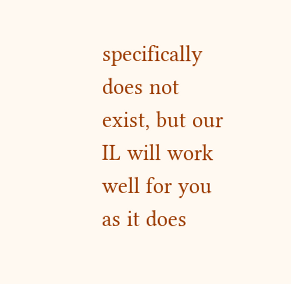specifically does not exist, but our IL will work well for you as it does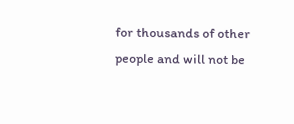for thousands of other people and will not be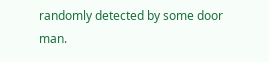randomly detected by some door man.